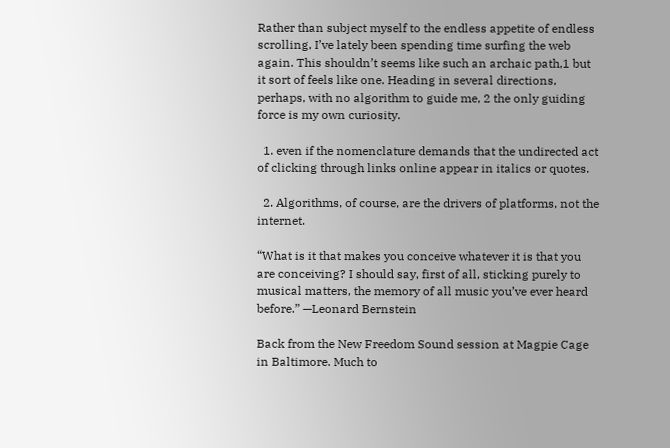Rather than subject myself to the endless appetite of endless scrolling, I’ve lately been spending time surfing the web again. This shouldn’t seems like such an archaic path,1 but it sort of feels like one. Heading in several directions, perhaps, with no algorithm to guide me, 2 the only guiding force is my own curiosity.

  1. even if the nomenclature demands that the undirected act of clicking through links online appear in italics or quotes.

  2. Algorithms, of course, are the drivers of platforms, not the internet.

“What is it that makes you conceive whatever it is that you are conceiving? I should say, first of all, sticking purely to musical matters, the memory of all music you’ve ever heard before.” —Leonard Bernstein

Back from the New Freedom Sound session at Magpie Cage in Baltimore. Much to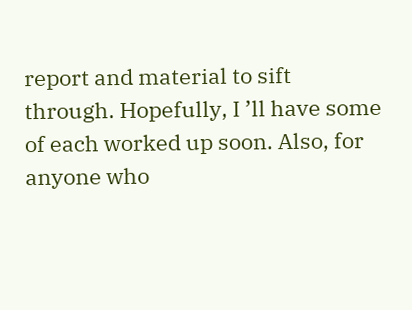report and material to sift through. Hopefully, I ’ll have some of each worked up soon. Also, for anyone who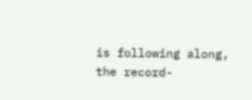is following along, the record-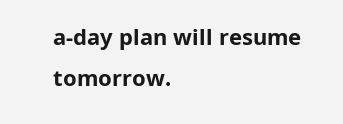a-day plan will resume tomorrow.